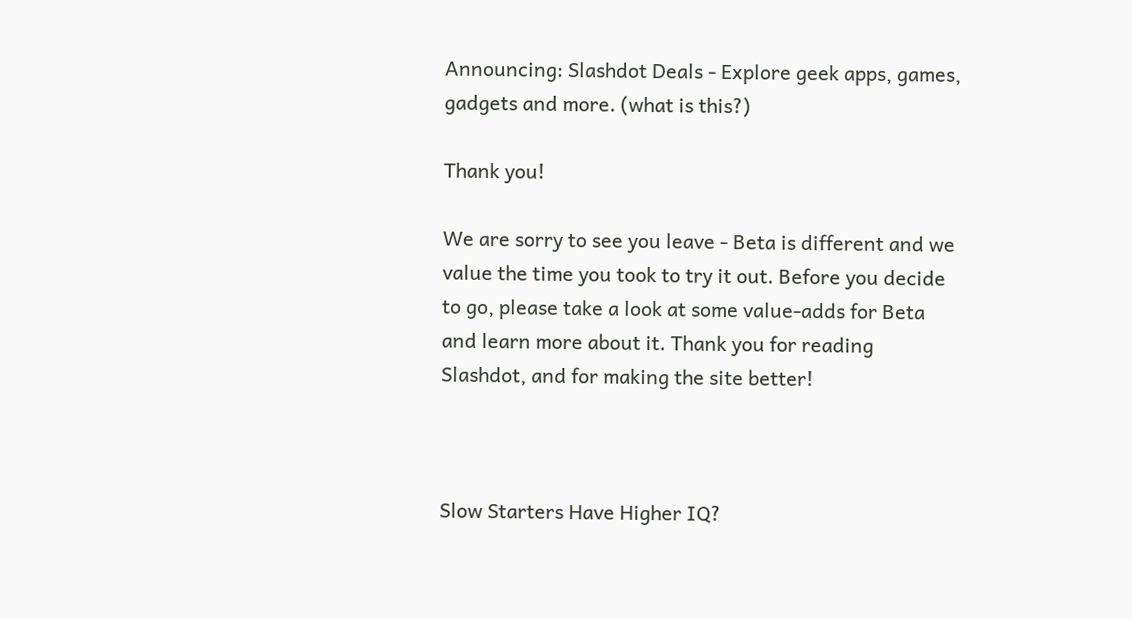Announcing: Slashdot Deals - Explore geek apps, games, gadgets and more. (what is this?)

Thank you!

We are sorry to see you leave - Beta is different and we value the time you took to try it out. Before you decide to go, please take a look at some value-adds for Beta and learn more about it. Thank you for reading Slashdot, and for making the site better!



Slow Starters Have Higher IQ?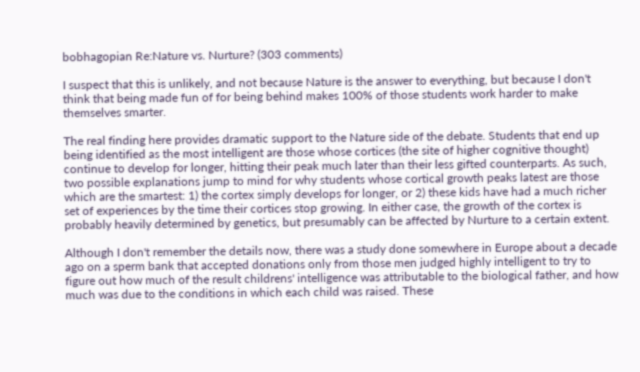bobhagopian Re:Nature vs. Nurture? (303 comments)

I suspect that this is unlikely, and not because Nature is the answer to everything, but because I don't think that being made fun of for being behind makes 100% of those students work harder to make themselves smarter.

The real finding here provides dramatic support to the Nature side of the debate. Students that end up being identified as the most intelligent are those whose cortices (the site of higher cognitive thought) continue to develop for longer, hitting their peak much later than their less gifted counterparts. As such, two possible explanations jump to mind for why students whose cortical growth peaks latest are those which are the smartest: 1) the cortex simply develops for longer, or 2) these kids have had a much richer set of experiences by the time their cortices stop growing. In either case, the growth of the cortex is probably heavily determined by genetics, but presumably can be affected by Nurture to a certain extent.

Although I don't remember the details now, there was a study done somewhere in Europe about a decade ago on a sperm bank that accepted donations only from those men judged highly intelligent to try to figure out how much of the result childrens' intelligence was attributable to the biological father, and how much was due to the conditions in which each child was raised. These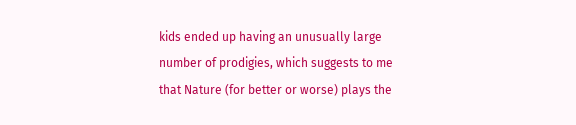kids ended up having an unusually large number of prodigies, which suggests to me that Nature (for better or worse) plays the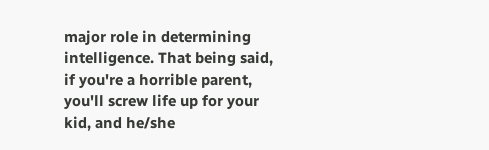major role in determining intelligence. That being said, if you're a horrible parent, you'll screw life up for your kid, and he/she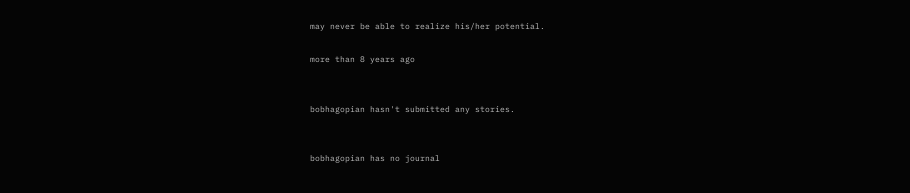may never be able to realize his/her potential.

more than 8 years ago


bobhagopian hasn't submitted any stories.


bobhagopian has no journal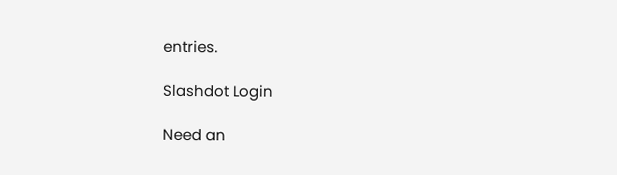entries.

Slashdot Login

Need an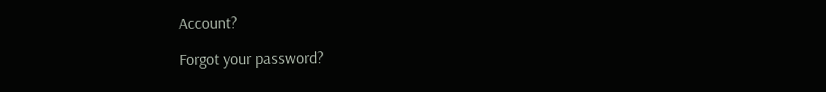Account?

Forgot your password?